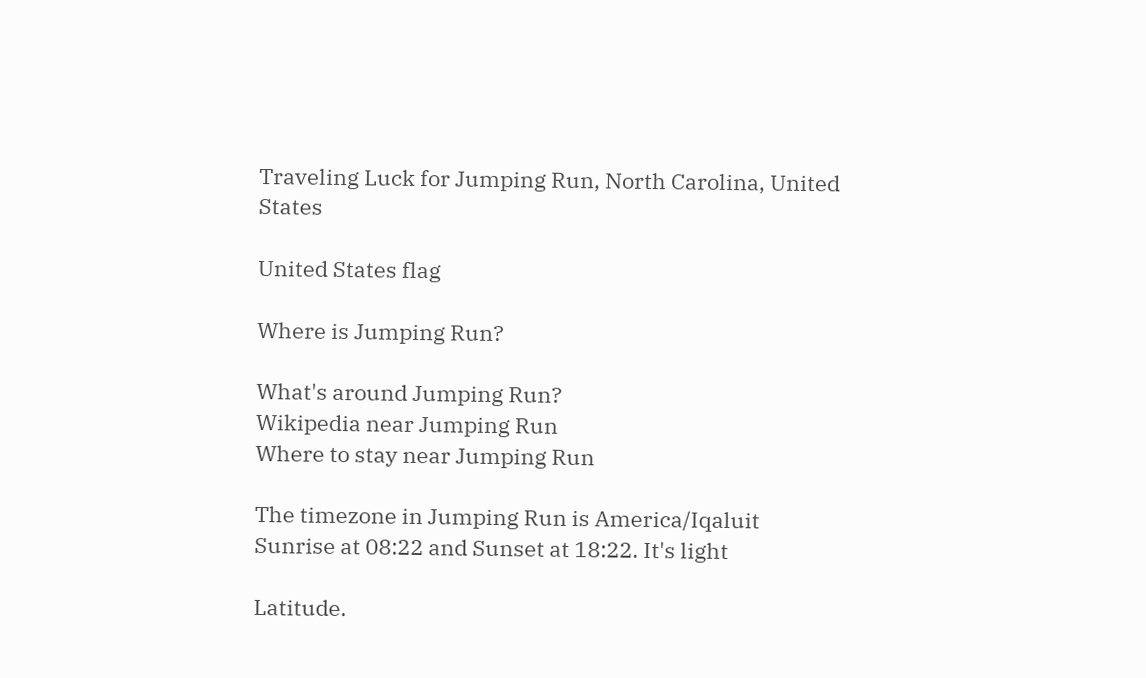Traveling Luck for Jumping Run, North Carolina, United States

United States flag

Where is Jumping Run?

What's around Jumping Run?
Wikipedia near Jumping Run
Where to stay near Jumping Run

The timezone in Jumping Run is America/Iqaluit
Sunrise at 08:22 and Sunset at 18:22. It's light

Latitude.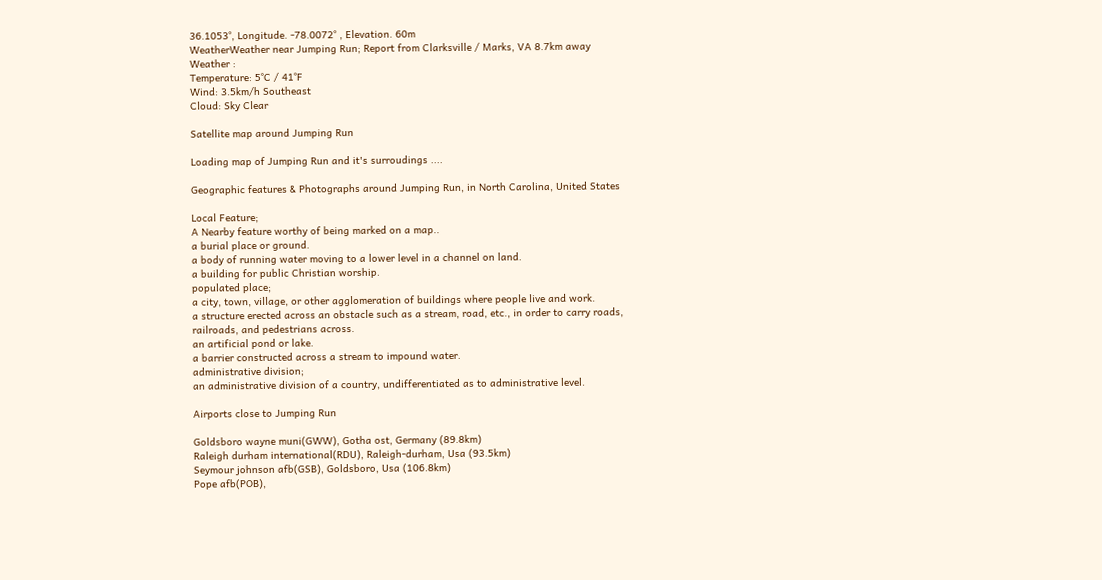36.1053°, Longitude. -78.0072° , Elevation. 60m
WeatherWeather near Jumping Run; Report from Clarksville / Marks, VA 8.7km away
Weather :
Temperature: 5°C / 41°F
Wind: 3.5km/h Southeast
Cloud: Sky Clear

Satellite map around Jumping Run

Loading map of Jumping Run and it's surroudings ....

Geographic features & Photographs around Jumping Run, in North Carolina, United States

Local Feature;
A Nearby feature worthy of being marked on a map..
a burial place or ground.
a body of running water moving to a lower level in a channel on land.
a building for public Christian worship.
populated place;
a city, town, village, or other agglomeration of buildings where people live and work.
a structure erected across an obstacle such as a stream, road, etc., in order to carry roads, railroads, and pedestrians across.
an artificial pond or lake.
a barrier constructed across a stream to impound water.
administrative division;
an administrative division of a country, undifferentiated as to administrative level.

Airports close to Jumping Run

Goldsboro wayne muni(GWW), Gotha ost, Germany (89.8km)
Raleigh durham international(RDU), Raleigh-durham, Usa (93.5km)
Seymour johnson afb(GSB), Goldsboro, Usa (106.8km)
Pope afb(POB),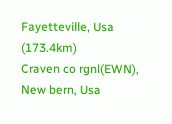Fayetteville, Usa (173.4km)
Craven co rgnl(EWN), New bern, Usa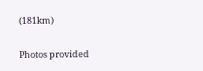(181km)

Photos provided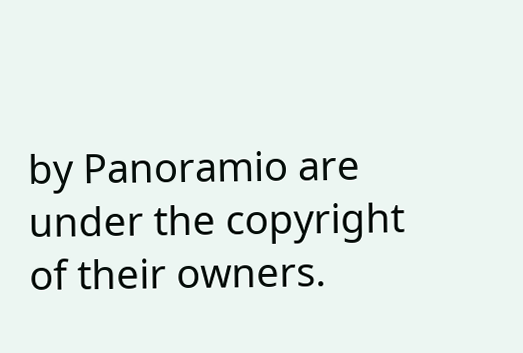by Panoramio are under the copyright of their owners.